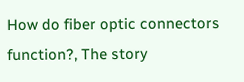How do fiber optic connectors function?, The story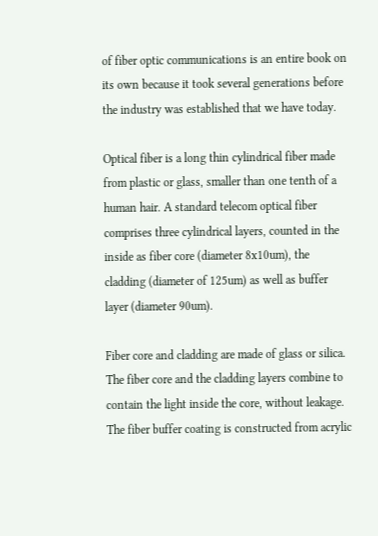of fiber optic communications is an entire book on its own because it took several generations before the industry was established that we have today.

Optical fiber is a long thin cylindrical fiber made from plastic or glass, smaller than one tenth of a human hair. A standard telecom optical fiber comprises three cylindrical layers, counted in the inside as fiber core (diameter 8x10um), the cladding (diameter of 125um) as well as buffer layer (diameter 90um).

Fiber core and cladding are made of glass or silica. The fiber core and the cladding layers combine to contain the light inside the core, without leakage. The fiber buffer coating is constructed from acrylic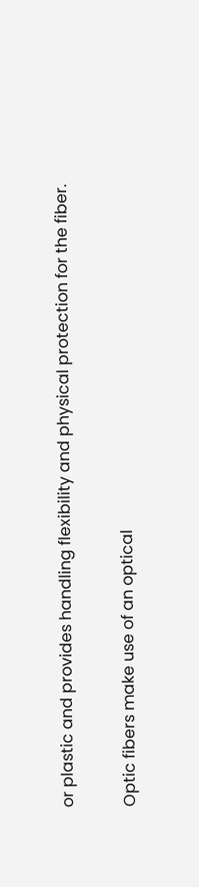or plastic and provides handling flexibility and physical protection for the fiber.

Optic fibers make use of an optical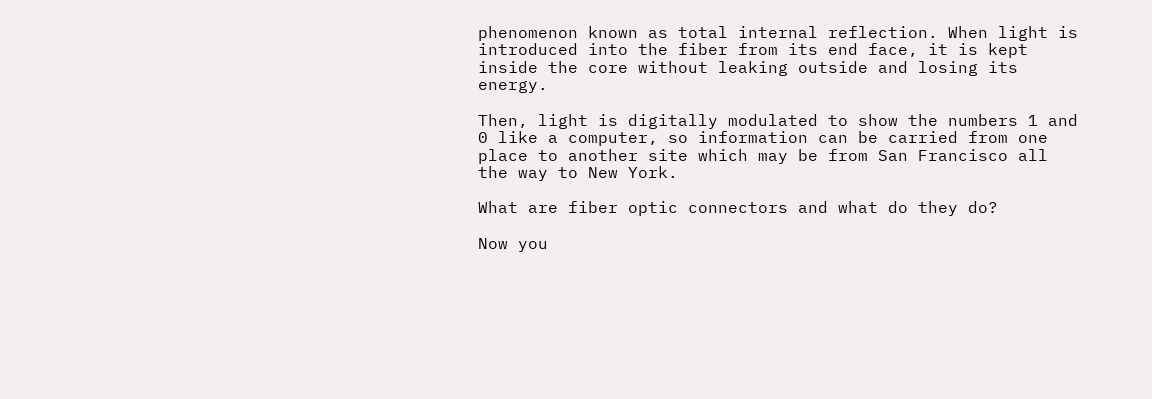phenomenon known as total internal reflection. When light is introduced into the fiber from its end face, it is kept inside the core without leaking outside and losing its energy.

Then, light is digitally modulated to show the numbers 1 and 0 like a computer, so information can be carried from one place to another site which may be from San Francisco all the way to New York.

What are fiber optic connectors and what do they do?

Now you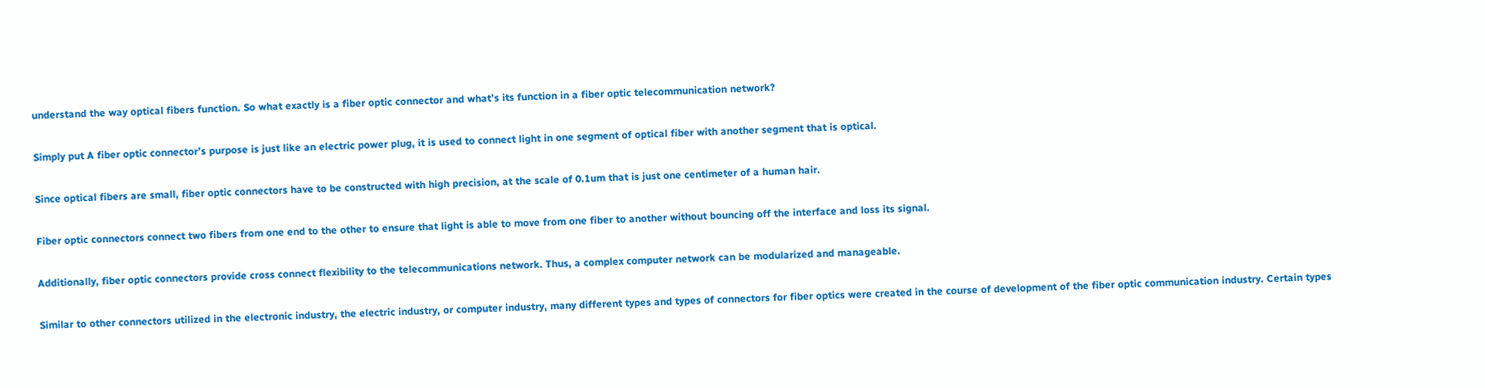understand the way optical fibers function. So what exactly is a fiber optic connector and what’s its function in a fiber optic telecommunication network?

Simply put A fiber optic connector’s purpose is just like an electric power plug, it is used to connect light in one segment of optical fiber with another segment that is optical.

Since optical fibers are small, fiber optic connectors have to be constructed with high precision, at the scale of 0.1um that is just one centimeter of a human hair.

Fiber optic connectors connect two fibers from one end to the other to ensure that light is able to move from one fiber to another without bouncing off the interface and loss its signal.

Additionally, fiber optic connectors provide cross connect flexibility to the telecommunications network. Thus, a complex computer network can be modularized and manageable.

Similar to other connectors utilized in the electronic industry, the electric industry, or computer industry, many different types and types of connectors for fiber optics were created in the course of development of the fiber optic communication industry. Certain types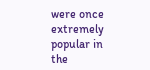were once extremely popular in the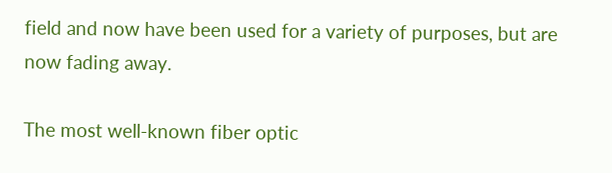field and now have been used for a variety of purposes, but are now fading away.

The most well-known fiber optic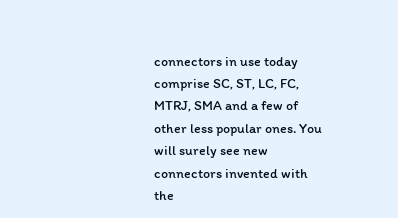connectors in use today comprise SC, ST, LC, FC, MTRJ, SMA and a few of other less popular ones. You will surely see new connectors invented with the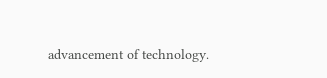advancement of technology.